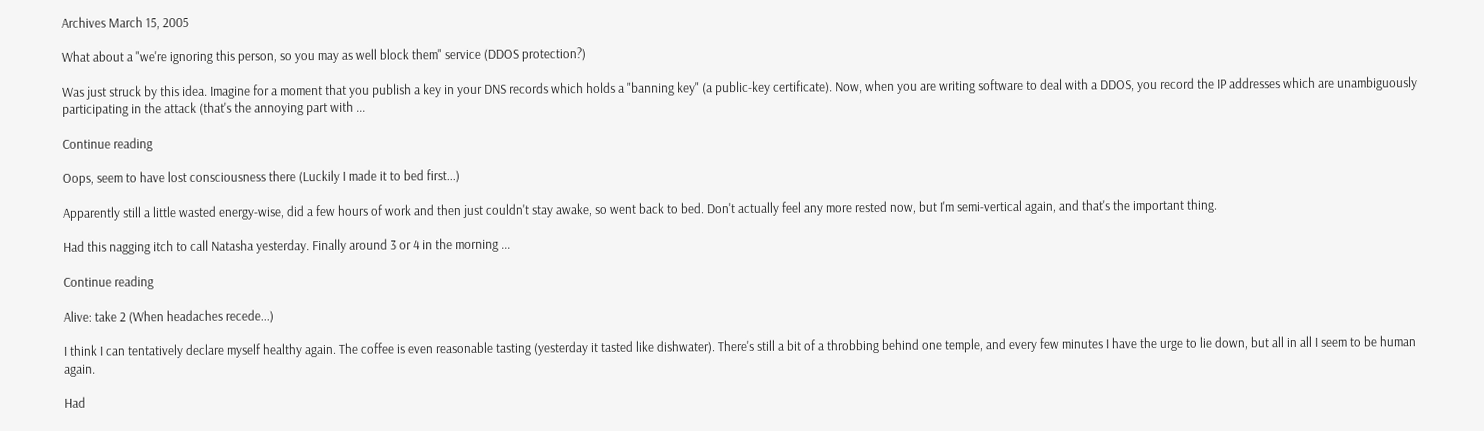Archives March 15, 2005

What about a "we're ignoring this person, so you may as well block them" service (DDOS protection?)

Was just struck by this idea. Imagine for a moment that you publish a key in your DNS records which holds a "banning key" (a public-key certificate). Now, when you are writing software to deal with a DDOS, you record the IP addresses which are unambiguously participating in the attack (that's the annoying part with ...

Continue reading

Oops, seem to have lost consciousness there (Luckily I made it to bed first...)

Apparently still a little wasted energy-wise, did a few hours of work and then just couldn't stay awake, so went back to bed. Don't actually feel any more rested now, but I'm semi-vertical again, and that's the important thing.

Had this nagging itch to call Natasha yesterday. Finally around 3 or 4 in the morning ...

Continue reading

Alive: take 2 (When headaches recede...)

I think I can tentatively declare myself healthy again. The coffee is even reasonable tasting (yesterday it tasted like dishwater). There's still a bit of a throbbing behind one temple, and every few minutes I have the urge to lie down, but all in all I seem to be human again.

Had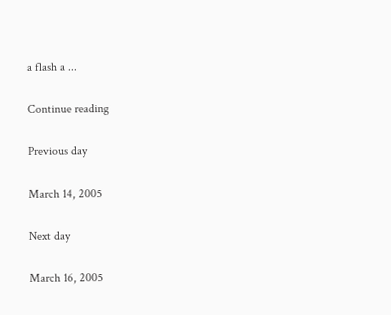a flash a ...

Continue reading

Previous day

March 14, 2005

Next day

March 16, 2005